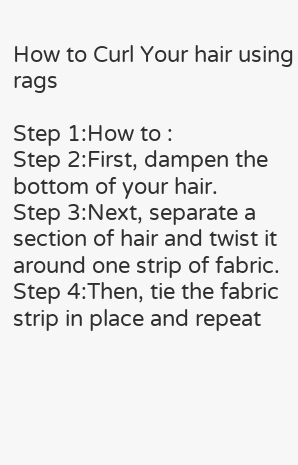How to Curl Your hair using rags

Step 1:How to :
Step 2:First, dampen the bottom of your hair.
Step 3:Next, separate a section of hair and twist it around one strip of fabric.
Step 4:Then, tie the fabric strip in place and repeat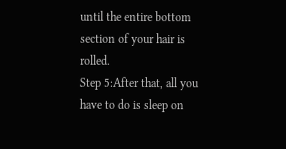until the entire bottom section of your hair is rolled.
Step 5:After that, all you have to do is sleep on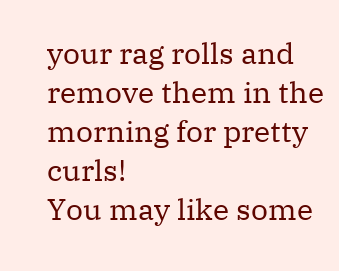your rag rolls and remove them in the morning for pretty curls!
You may like some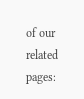of our related pages: